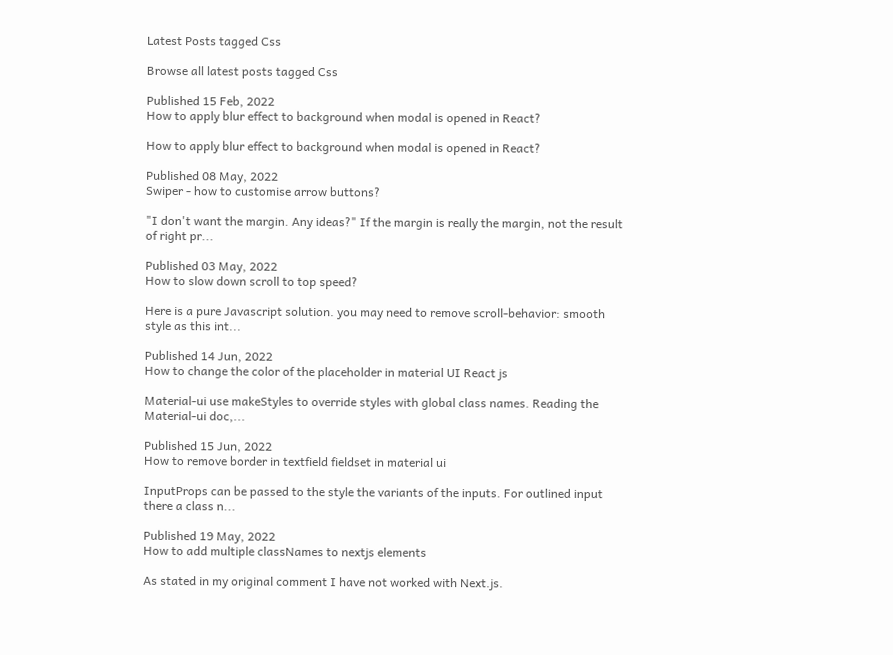Latest Posts tagged Css

Browse all latest posts tagged Css

Published 15 Feb, 2022
How to apply blur effect to background when modal is opened in React?

How to apply blur effect to background when modal is opened in React?

Published 08 May, 2022
Swiper - how to customise arrow buttons?

"I don't want the margin. Any ideas?" If the margin is really the margin, not the result of right pr...

Published 03 May, 2022
How to slow down scroll to top speed?

Here is a pure Javascript solution. you may need to remove scroll-behavior: smooth style as this int...

Published 14 Jun, 2022
How to change the color of the placeholder in material UI React js

Material-ui use makeStyles to override styles with global class names. Reading the Material-ui doc,...

Published 15 Jun, 2022
How to remove border in textfield fieldset in material ui

InputProps can be passed to the style the variants of the inputs. For outlined input there a class n...

Published 19 May, 2022
How to add multiple classNames to nextjs elements

As stated in my original comment I have not worked with Next.js.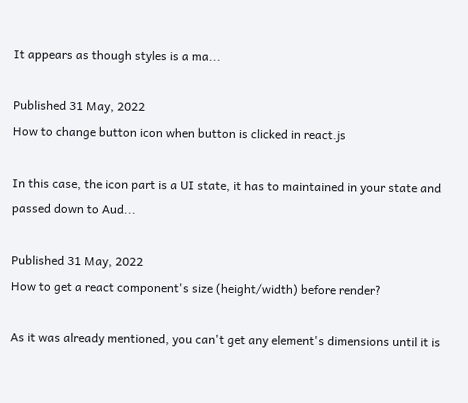It appears as though styles is a ma...

Published 31 May, 2022
How to change button icon when button is clicked in react.js

In this case, the icon part is a UI state, it has to maintained in your state and passed down to Aud...

Published 31 May, 2022
How to get a react component's size (height/width) before render?

As it was already mentioned, you can't get any element's dimensions until it is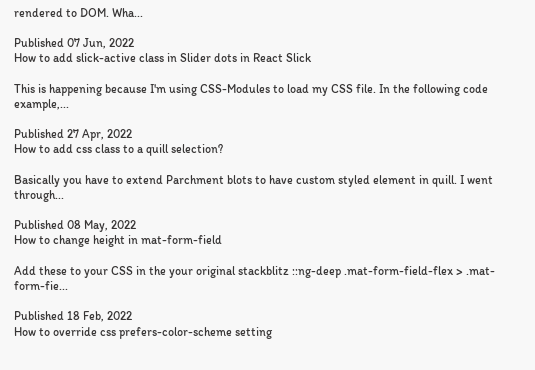rendered to DOM. Wha...

Published 07 Jun, 2022
How to add slick-active class in Slider dots in React Slick

This is happening because I'm using CSS-Modules to load my CSS file. In the following code example,...

Published 27 Apr, 2022
How to add css class to a quill selection?

Basically you have to extend Parchment blots to have custom styled element in quill. I went through...

Published 08 May, 2022
How to change height in mat-form-field

Add these to your CSS in the your original stackblitz ::ng-deep .mat-form-field-flex > .mat-form-fie...

Published 18 Feb, 2022
How to override css prefers-color-scheme setting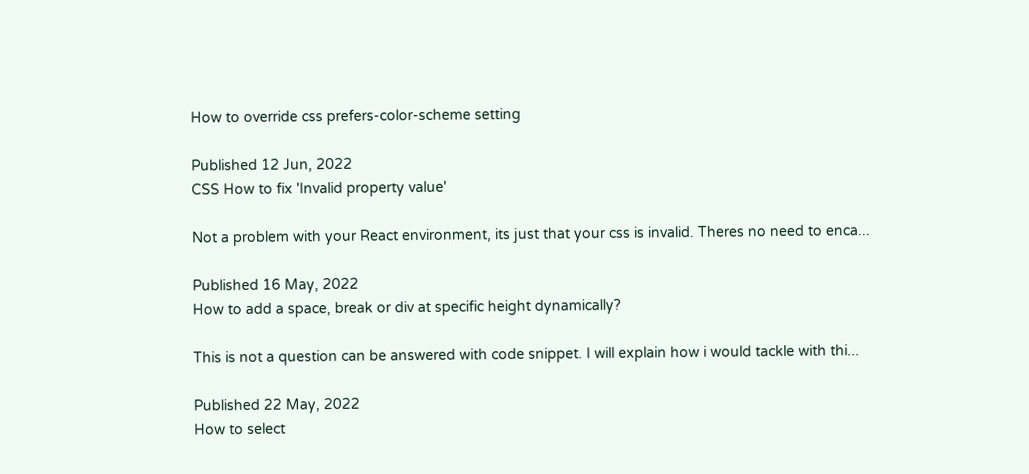How to override css prefers-color-scheme setting

Published 12 Jun, 2022
CSS How to fix 'Invalid property value'

Not a problem with your React environment, its just that your css is invalid. Theres no need to enca...

Published 16 May, 2022
How to add a space, break or div at specific height dynamically?

This is not a question can be answered with code snippet. I will explain how i would tackle with thi...

Published 22 May, 2022
How to select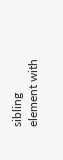sibling element with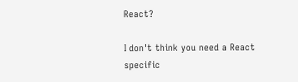React?

I don't think you need a React specific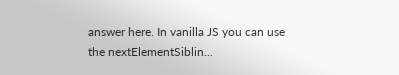answer here. In vanilla JS you can use the nextElementSiblin...